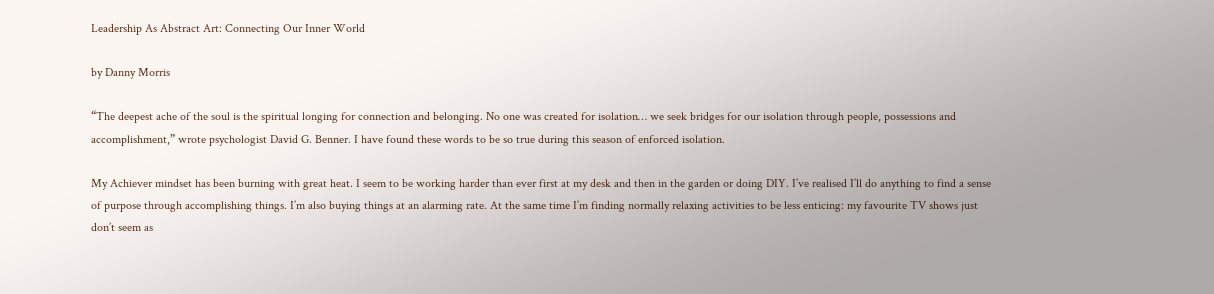Leadership As Abstract Art: Connecting Our Inner World

by Danny Morris

“The deepest ache of the soul is the spiritual longing for connection and belonging. No one was created for isolation… we seek bridges for our isolation through people, possessions and accomplishment,” wrote psychologist David G. Benner. I have found these words to be so true during this season of enforced isolation.

My Achiever mindset has been burning with great heat. I seem to be working harder than ever first at my desk and then in the garden or doing DIY. I’ve realised I’ll do anything to find a sense of purpose through accomplishing things. I’m also buying things at an alarming rate. At the same time I’m finding normally relaxing activities to be less enticing: my favourite TV shows just don’t seem as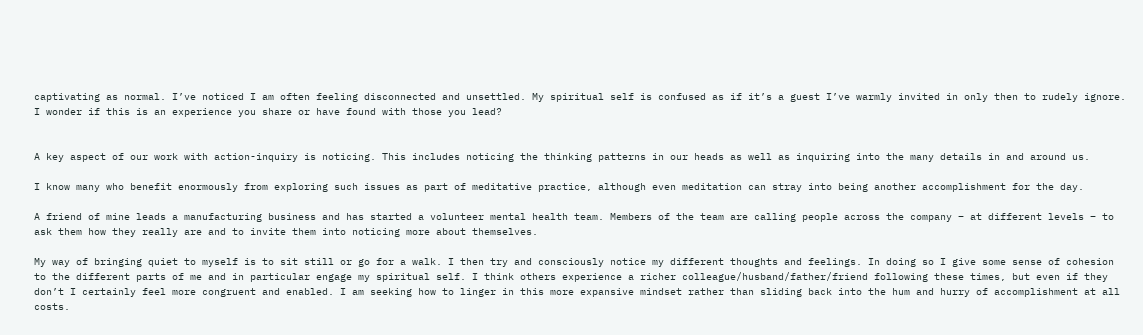captivating as normal. I’ve noticed I am often feeling disconnected and unsettled. My spiritual self is confused as if it’s a guest I’ve warmly invited in only then to rudely ignore. I wonder if this is an experience you share or have found with those you lead?


A key aspect of our work with action-inquiry is noticing. This includes noticing the thinking patterns in our heads as well as inquiring into the many details in and around us.

I know many who benefit enormously from exploring such issues as part of meditative practice, although even meditation can stray into being another accomplishment for the day.

A friend of mine leads a manufacturing business and has started a volunteer mental health team. Members of the team are calling people across the company – at different levels – to ask them how they really are and to invite them into noticing more about themselves.

My way of bringing quiet to myself is to sit still or go for a walk. I then try and consciously notice my different thoughts and feelings. In doing so I give some sense of cohesion to the different parts of me and in particular engage my spiritual self. I think others experience a richer colleague/husband/father/friend following these times, but even if they don’t I certainly feel more congruent and enabled. I am seeking how to linger in this more expansive mindset rather than sliding back into the hum and hurry of accomplishment at all costs.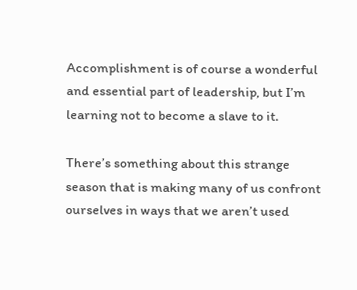Accomplishment is of course a wonderful and essential part of leadership, but I’m learning not to become a slave to it.

There’s something about this strange season that is making many of us confront ourselves in ways that we aren’t used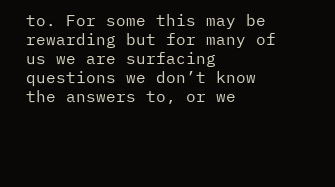to. For some this may be rewarding but for many of us we are surfacing questions we don’t know the answers to, or we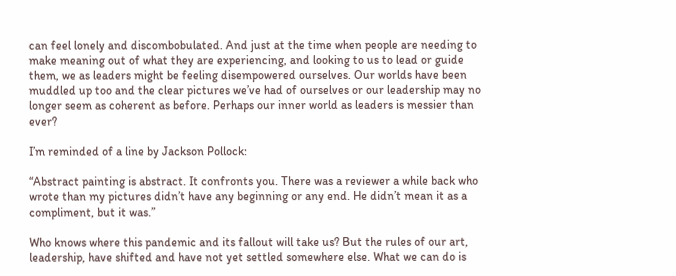can feel lonely and discombobulated. And just at the time when people are needing to make meaning out of what they are experiencing, and looking to us to lead or guide them, we as leaders might be feeling disempowered ourselves. Our worlds have been muddled up too and the clear pictures we’ve had of ourselves or our leadership may no longer seem as coherent as before. Perhaps our inner world as leaders is messier than ever?

I’m reminded of a line by Jackson Pollock:

“Abstract painting is abstract. It confronts you. There was a reviewer a while back who wrote than my pictures didn’t have any beginning or any end. He didn’t mean it as a compliment, but it was.”

Who knows where this pandemic and its fallout will take us? But the rules of our art, leadership, have shifted and have not yet settled somewhere else. What we can do is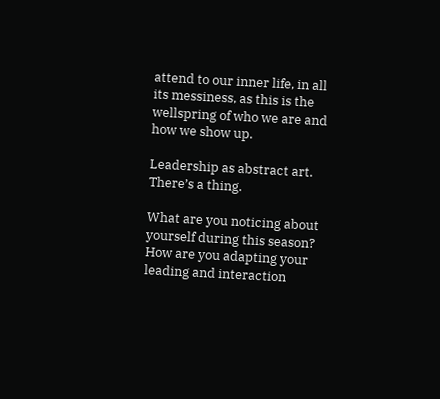attend to our inner life, in all its messiness, as this is the wellspring of who we are and how we show up.

Leadership as abstract art. There’s a thing.

What are you noticing about yourself during this season? How are you adapting your leading and interaction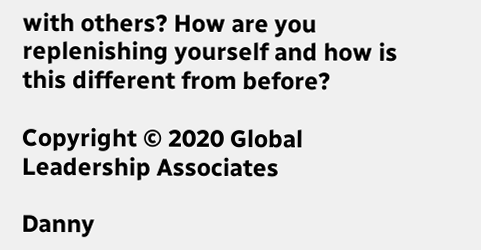with others? How are you replenishing yourself and how is this different from before?

Copyright © 2020 Global Leadership Associates

Danny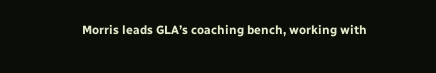Morris leads GLA’s coaching bench, working with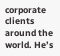corporate clients around the world. He’s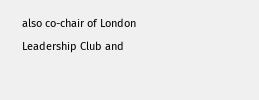also co-chair of London Leadership Club and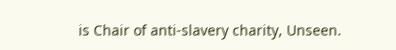is Chair of anti-slavery charity, Unseen.